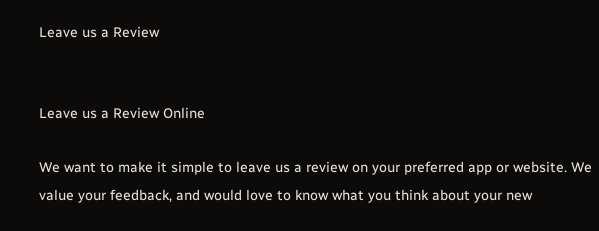Leave us a Review


Leave us a Review Online

We want to make it simple to leave us a review on your preferred app or website. We value your feedback, and would love to know what you think about your new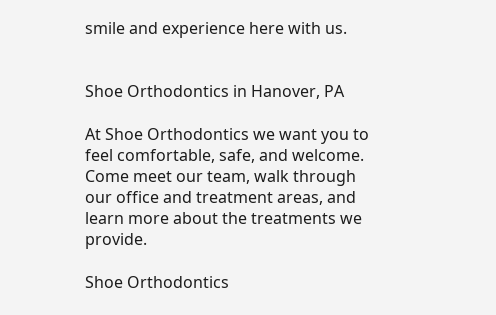smile and experience here with us.


Shoe Orthodontics in Hanover, PA

At Shoe Orthodontics we want you to feel comfortable, safe, and welcome. Come meet our team, walk through our office and treatment areas, and learn more about the treatments we provide.

Shoe Orthodontics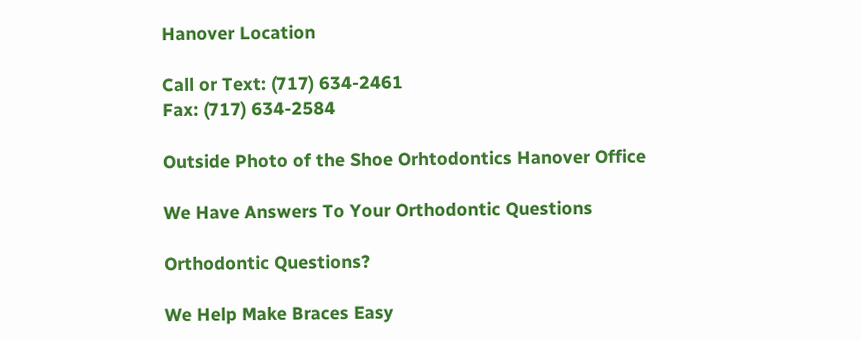Hanover Location

Call or Text: (717) 634-2461
Fax: (717) 634-2584

Outside Photo of the Shoe Orhtodontics Hanover Office

We Have Answers To Your Orthodontic Questions

Orthodontic Questions?

We Help Make Braces Easy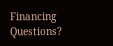Financing Questions?